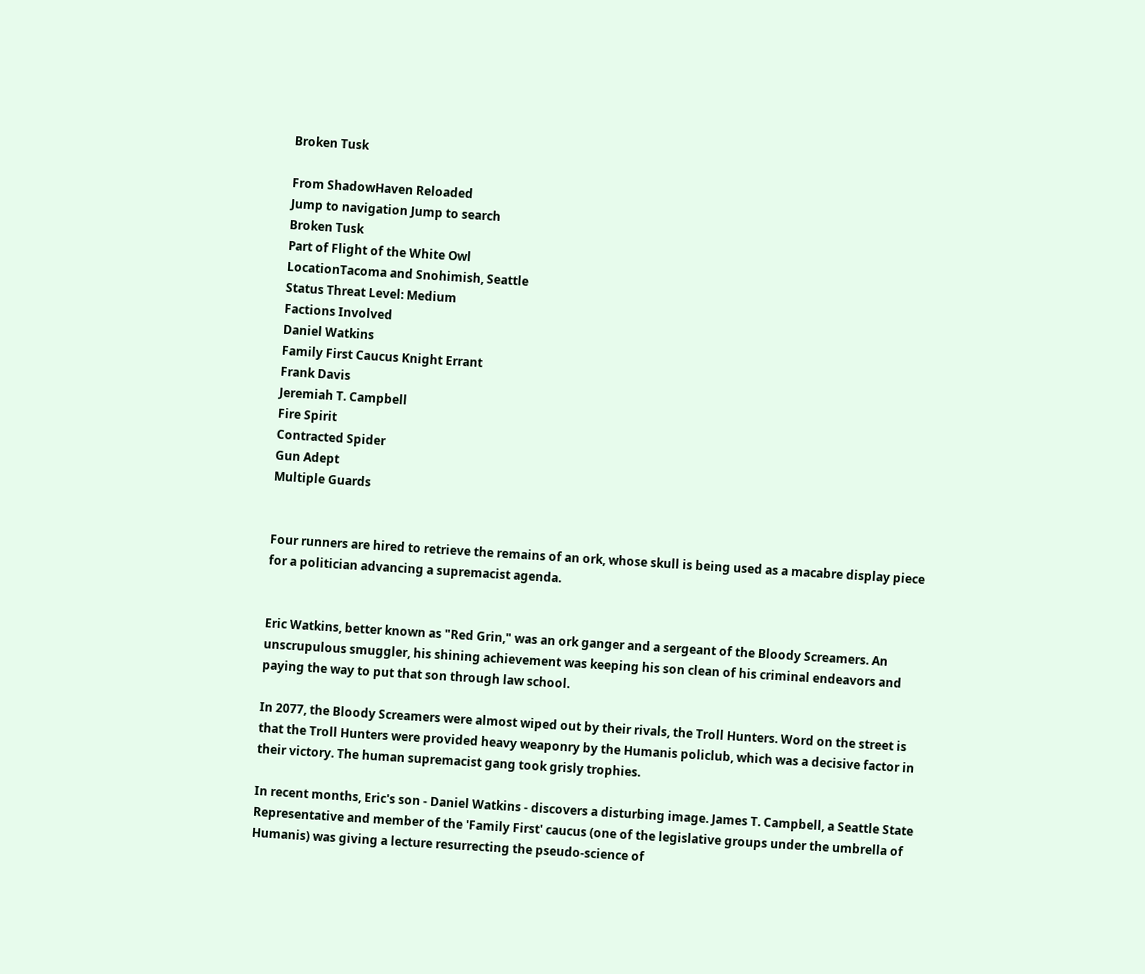Broken Tusk

From ShadowHaven Reloaded
Jump to navigation Jump to search
Broken Tusk
Part of Flight of the White Owl
LocationTacoma and Snohimish, Seattle
Status Threat Level: Medium
Factions Involved
Daniel Watkins
Family First Caucus Knight Errant
Frank Davis
Jeremiah T. Campbell
Fire Spirit
Contracted Spider
Gun Adept
Multiple Guards


Four runners are hired to retrieve the remains of an ork, whose skull is being used as a macabre display piece for a politician advancing a supremacist agenda.


Eric Watkins, better known as "Red Grin," was an ork ganger and a sergeant of the Bloody Screamers. An unscrupulous smuggler, his shining achievement was keeping his son clean of his criminal endeavors and paying the way to put that son through law school.

In 2077, the Bloody Screamers were almost wiped out by their rivals, the Troll Hunters. Word on the street is that the Troll Hunters were provided heavy weaponry by the Humanis policlub, which was a decisive factor in their victory. The human supremacist gang took grisly trophies.

In recent months, Eric's son - Daniel Watkins - discovers a disturbing image. James T. Campbell, a Seattle State Representative and member of the 'Family First' caucus (one of the legislative groups under the umbrella of Humanis) was giving a lecture resurrecting the pseudo-science of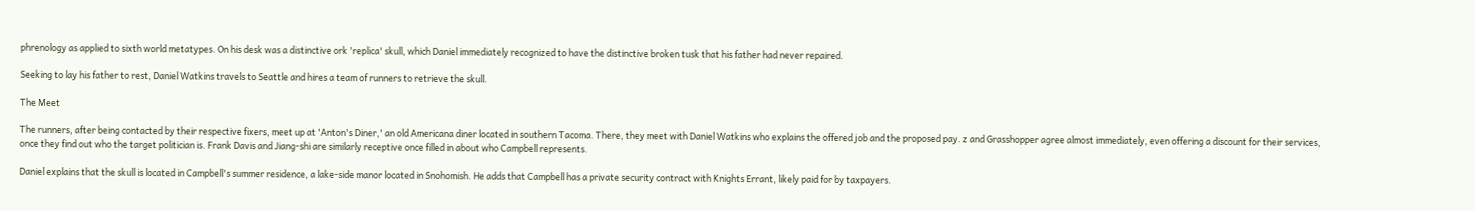phrenology as applied to sixth world metatypes. On his desk was a distinctive ork 'replica' skull, which Daniel immediately recognized to have the distinctive broken tusk that his father had never repaired.

Seeking to lay his father to rest, Daniel Watkins travels to Seattle and hires a team of runners to retrieve the skull.

The Meet

The runners, after being contacted by their respective fixers, meet up at 'Anton's Diner,' an old Americana diner located in southern Tacoma. There, they meet with Daniel Watkins who explains the offered job and the proposed pay. z and Grasshopper agree almost immediately, even offering a discount for their services, once they find out who the target politician is. Frank Davis and Jiang-shi are similarly receptive once filled in about who Campbell represents.

Daniel explains that the skull is located in Campbell's summer residence, a lake-side manor located in Snohomish. He adds that Campbell has a private security contract with Knights Errant, likely paid for by taxpayers.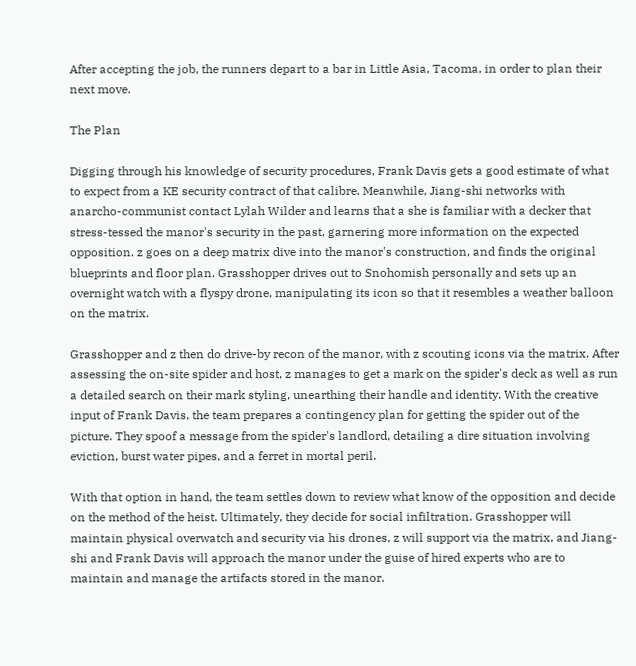After accepting the job, the runners depart to a bar in Little Asia, Tacoma, in order to plan their next move.

The Plan

Digging through his knowledge of security procedures, Frank Davis gets a good estimate of what to expect from a KE security contract of that calibre. Meanwhile, Jiang-shi networks with anarcho-communist contact Lylah Wilder and learns that a she is familiar with a decker that stress-tessed the manor's security in the past, garnering more information on the expected opposition. z goes on a deep matrix dive into the manor's construction, and finds the original blueprints and floor plan. Grasshopper drives out to Snohomish personally and sets up an overnight watch with a flyspy drone, manipulating its icon so that it resembles a weather balloon on the matrix.

Grasshopper and z then do drive-by recon of the manor, with z scouting icons via the matrix. After assessing the on-site spider and host, z manages to get a mark on the spider's deck as well as run a detailed search on their mark styling, unearthing their handle and identity. With the creative input of Frank Davis, the team prepares a contingency plan for getting the spider out of the picture. They spoof a message from the spider's landlord, detailing a dire situation involving eviction, burst water pipes, and a ferret in mortal peril.

With that option in hand, the team settles down to review what know of the opposition and decide on the method of the heist. Ultimately, they decide for social infiltration. Grasshopper will maintain physical overwatch and security via his drones, z will support via the matrix, and Jiang-shi and Frank Davis will approach the manor under the guise of hired experts who are to maintain and manage the artifacts stored in the manor.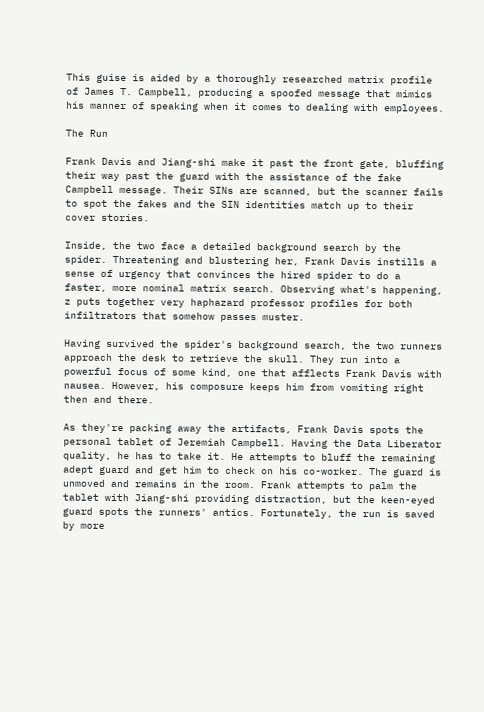This guise is aided by a thoroughly researched matrix profile of James T. Campbell, producing a spoofed message that mimics his manner of speaking when it comes to dealing with employees.

The Run

Frank Davis and Jiang-shi make it past the front gate, bluffing their way past the guard with the assistance of the fake Campbell message. Their SINs are scanned, but the scanner fails to spot the fakes and the SIN identities match up to their cover stories.

Inside, the two face a detailed background search by the spider. Threatening and blustering her, Frank Davis instills a sense of urgency that convinces the hired spider to do a faster, more nominal matrix search. Observing what's happening, z puts together very haphazard professor profiles for both infiltrators that somehow passes muster.

Having survived the spider's background search, the two runners approach the desk to retrieve the skull. They run into a powerful focus of some kind, one that afflects Frank Davis with nausea. However, his composure keeps him from vomiting right then and there.

As they're packing away the artifacts, Frank Davis spots the personal tablet of Jeremiah Campbell. Having the Data Liberator quality, he has to take it. He attempts to bluff the remaining adept guard and get him to check on his co-worker. The guard is unmoved and remains in the room. Frank attempts to palm the tablet with Jiang-shi providing distraction, but the keen-eyed guard spots the runners' antics. Fortunately, the run is saved by more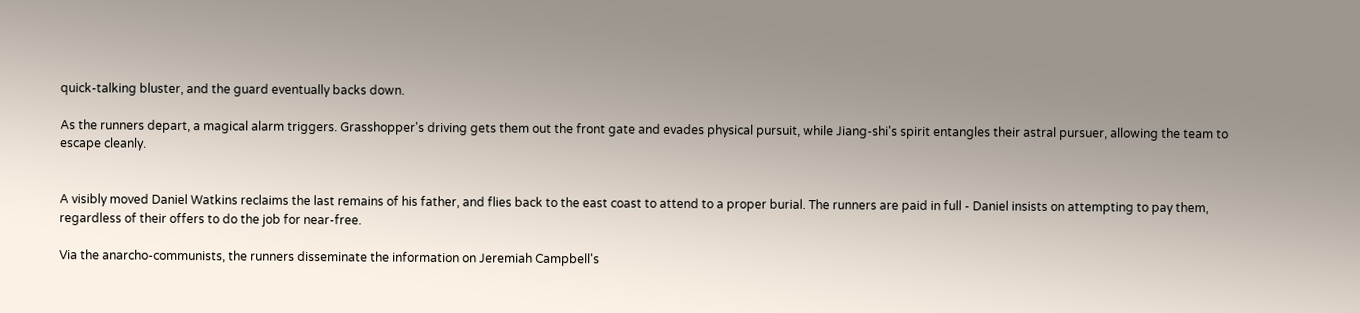quick-talking bluster, and the guard eventually backs down.

As the runners depart, a magical alarm triggers. Grasshopper's driving gets them out the front gate and evades physical pursuit, while Jiang-shi's spirit entangles their astral pursuer, allowing the team to escape cleanly.


A visibly moved Daniel Watkins reclaims the last remains of his father, and flies back to the east coast to attend to a proper burial. The runners are paid in full - Daniel insists on attempting to pay them, regardless of their offers to do the job for near-free.

Via the anarcho-communists, the runners disseminate the information on Jeremiah Campbell's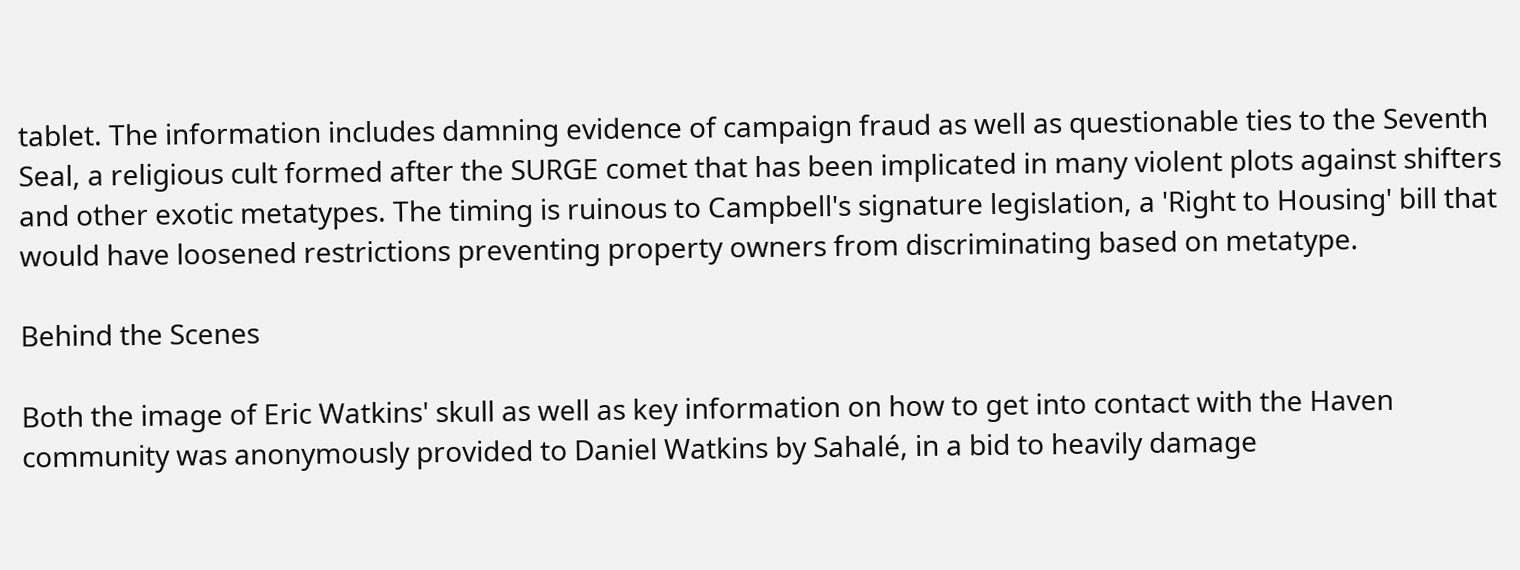tablet. The information includes damning evidence of campaign fraud as well as questionable ties to the Seventh Seal, a religious cult formed after the SURGE comet that has been implicated in many violent plots against shifters and other exotic metatypes. The timing is ruinous to Campbell's signature legislation, a 'Right to Housing' bill that would have loosened restrictions preventing property owners from discriminating based on metatype.

Behind the Scenes

Both the image of Eric Watkins' skull as well as key information on how to get into contact with the Haven community was anonymously provided to Daniel Watkins by Sahalé, in a bid to heavily damage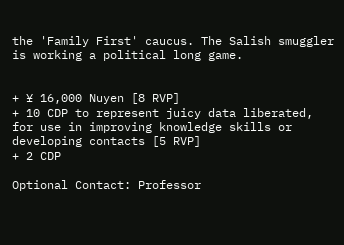the 'Family First' caucus. The Salish smuggler is working a political long game.


+ ¥ 16,000 Nuyen [8 RVP]
+ 10 CDP to represent juicy data liberated, for use in improving knowledge skills or developing contacts [5 RVP]
+ 2 CDP

Optional Contact: Professor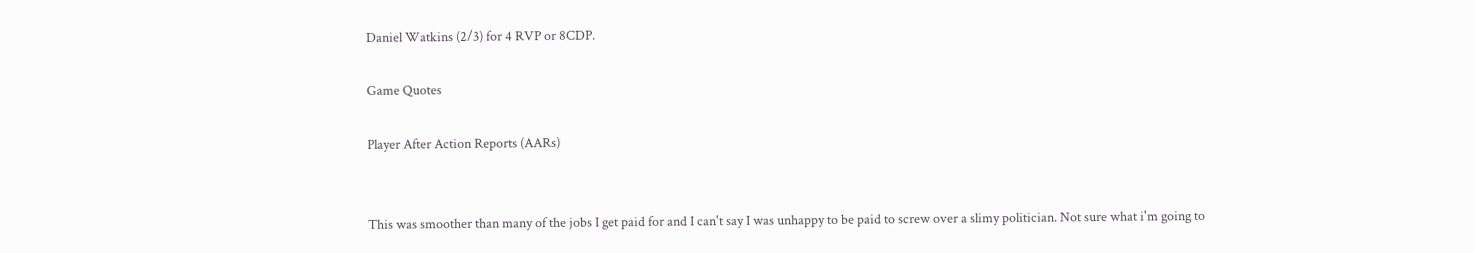Daniel Watkins (2/3) for 4 RVP or 8CDP.

Game Quotes

Player After Action Reports (AARs)


This was smoother than many of the jobs I get paid for and I can't say I was unhappy to be paid to screw over a slimy politician. Not sure what i'm going to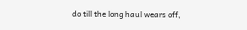do till the long haul wears off,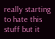really starting to hate this stuff but it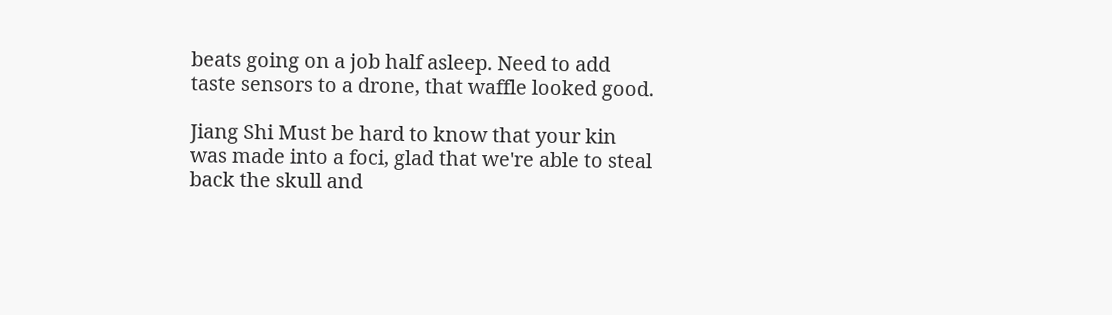beats going on a job half asleep. Need to add taste sensors to a drone, that waffle looked good.

Jiang Shi Must be hard to know that your kin was made into a foci, glad that we're able to steal back the skull and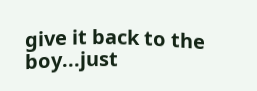give it back to the boy...just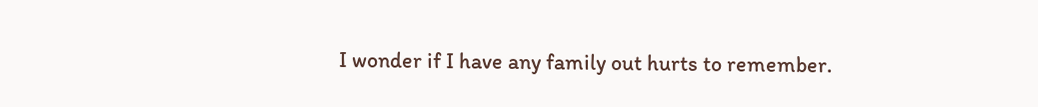I wonder if I have any family out hurts to remember.